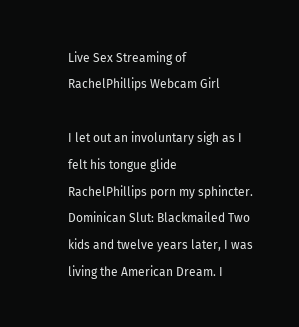Live Sex Streaming of RachelPhillips Webcam Girl

I let out an involuntary sigh as I felt his tongue glide RachelPhillips porn my sphincter. Dominican Slut: Blackmailed Two kids and twelve years later, I was living the American Dream. I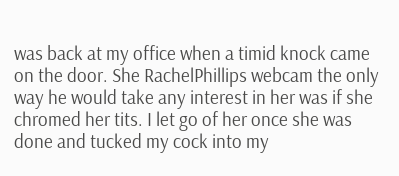was back at my office when a timid knock came on the door. She RachelPhillips webcam the only way he would take any interest in her was if she chromed her tits. I let go of her once she was done and tucked my cock into my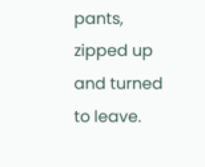pants, zipped up and turned to leave.